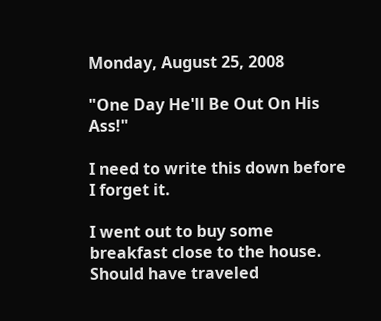Monday, August 25, 2008

"One Day He'll Be Out On His Ass!"

I need to write this down before I forget it.

I went out to buy some breakfast close to the house. Should have traveled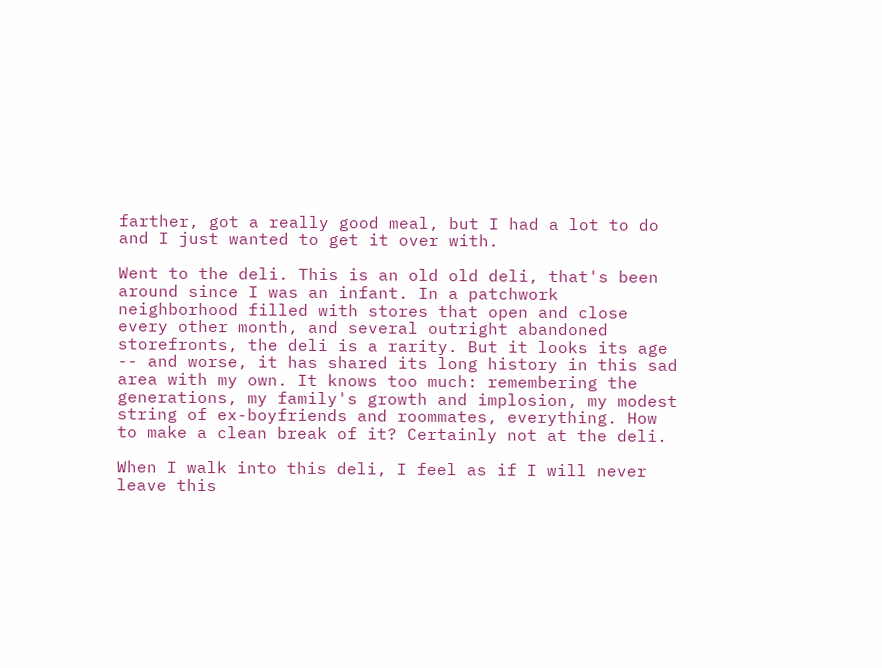farther, got a really good meal, but I had a lot to do and I just wanted to get it over with.

Went to the deli. This is an old old deli, that's been around since I was an infant. In a patchwork neighborhood filled with stores that open and close every other month, and several outright abandoned storefronts, the deli is a rarity. But it looks its age -- and worse, it has shared its long history in this sad area with my own. It knows too much: remembering the generations, my family's growth and implosion, my modest string of ex-boyfriends and roommates, everything. How to make a clean break of it? Certainly not at the deli.

When I walk into this deli, I feel as if I will never leave this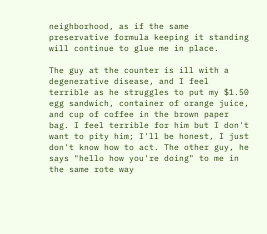neighborhood, as if the same preservative formula keeping it standing will continue to glue me in place.

The guy at the counter is ill with a degenerative disease, and I feel terrible as he struggles to put my $1.50 egg sandwich, container of orange juice, and cup of coffee in the brown paper bag. I feel terrible for him but I don't want to pity him; I'll be honest, I just don't know how to act. The other guy, he says "hello how you're doing" to me in the same rote way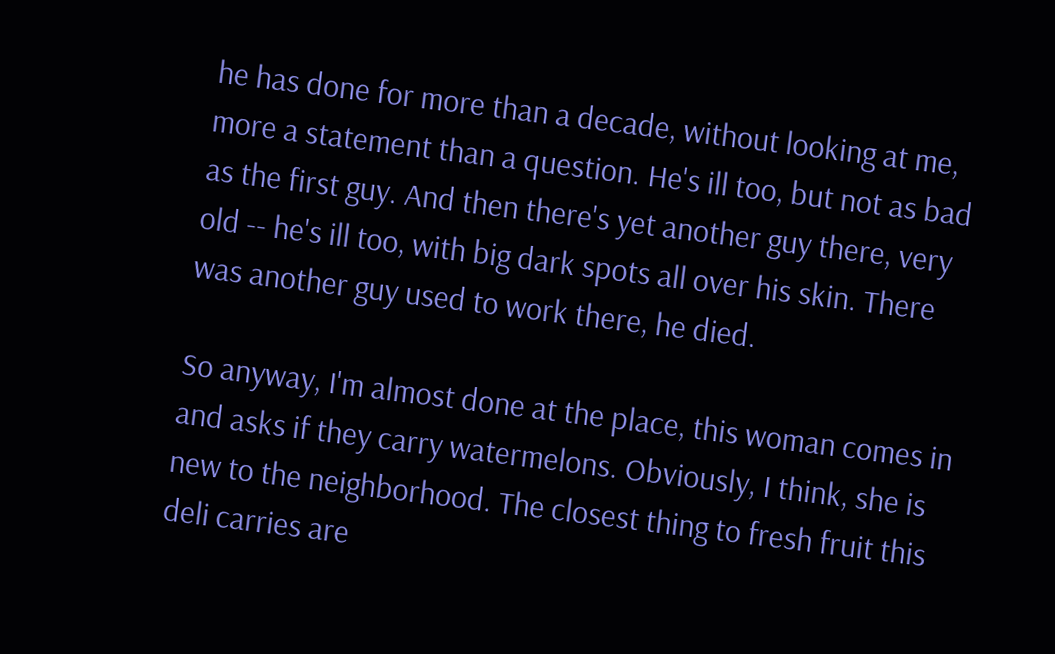he has done for more than a decade, without looking at me, more a statement than a question. He's ill too, but not as bad as the first guy. And then there's yet another guy there, very old -- he's ill too, with big dark spots all over his skin. There was another guy used to work there, he died.

So anyway, I'm almost done at the place, this woman comes in and asks if they carry watermelons. Obviously, I think, she is new to the neighborhood. The closest thing to fresh fruit this deli carries are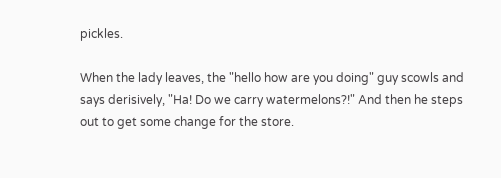pickles.

When the lady leaves, the "hello how are you doing" guy scowls and says derisively, "Ha! Do we carry watermelons?!" And then he steps out to get some change for the store.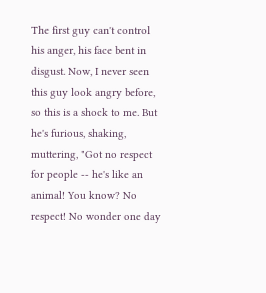The first guy can't control his anger, his face bent in disgust. Now, I never seen this guy look angry before, so this is a shock to me. But he's furious, shaking, muttering, "Got no respect for people -- he's like an animal! You know? No respect! No wonder one day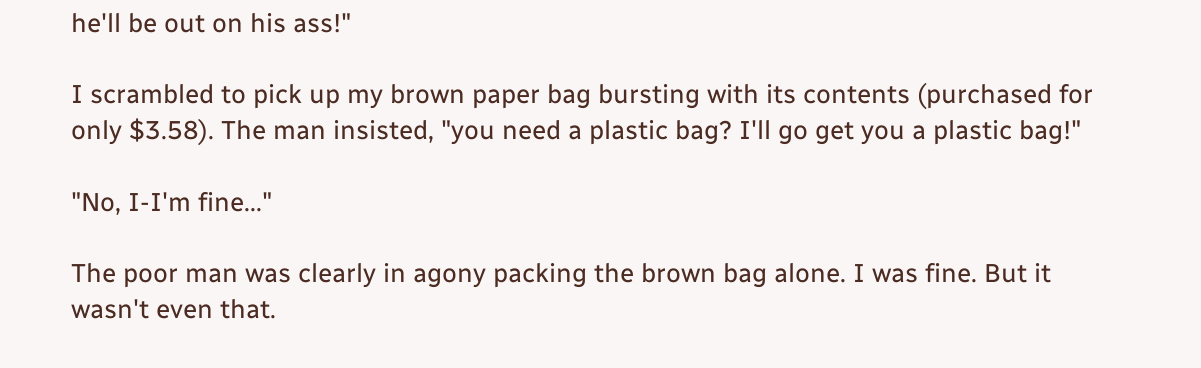he'll be out on his ass!"

I scrambled to pick up my brown paper bag bursting with its contents (purchased for only $3.58). The man insisted, "you need a plastic bag? I'll go get you a plastic bag!"

"No, I-I'm fine..."

The poor man was clearly in agony packing the brown bag alone. I was fine. But it wasn't even that.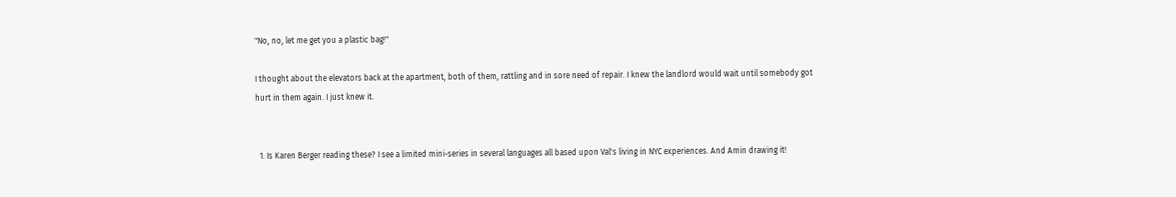"No, no, let me get you a plastic bag!"

I thought about the elevators back at the apartment, both of them, rattling and in sore need of repair. I knew the landlord would wait until somebody got hurt in them again. I just knew it.


  1. Is Karen Berger reading these? I see a limited mini-series in several languages all based upon Val's living in NYC experiences. And Amin drawing it!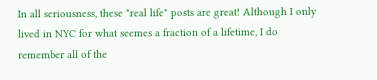In all seriousness, these "real life" posts are great! Although I only lived in NYC for what seemes a fraction of a lifetime, I do remember all of the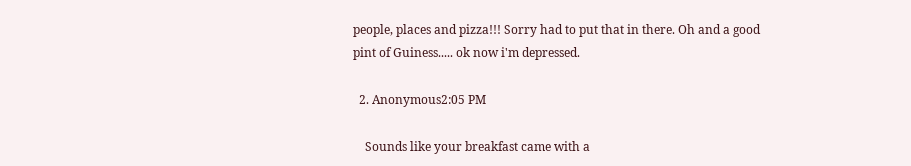people, places and pizza!!! Sorry had to put that in there. Oh and a good pint of Guiness..... ok now i'm depressed.

  2. Anonymous2:05 PM

    Sounds like your breakfast came with a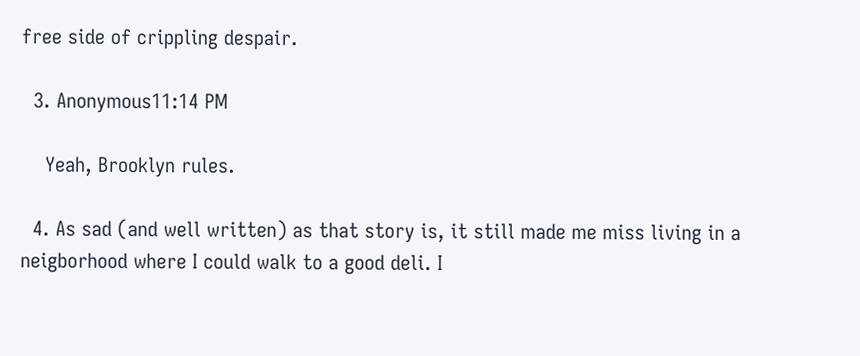free side of crippling despair.

  3. Anonymous11:14 PM

    Yeah, Brooklyn rules.

  4. As sad (and well written) as that story is, it still made me miss living in a neigborhood where I could walk to a good deli. I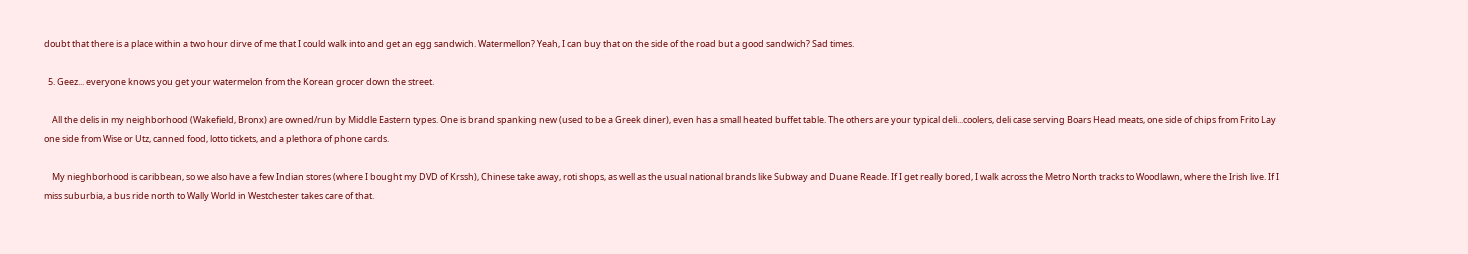doubt that there is a place within a two hour dirve of me that I could walk into and get an egg sandwich. Watermellon? Yeah, I can buy that on the side of the road but a good sandwich? Sad times.

  5. Geez... everyone knows you get your watermelon from the Korean grocer down the street.

    All the delis in my neighborhood (Wakefield, Bronx) are owned/run by Middle Eastern types. One is brand spanking new (used to be a Greek diner), even has a small heated buffet table. The others are your typical deli...coolers, deli case serving Boars Head meats, one side of chips from Frito Lay one side from Wise or Utz, canned food, lotto tickets, and a plethora of phone cards.

    My nieghborhood is caribbean, so we also have a few Indian stores (where I bought my DVD of Krssh), Chinese take away, roti shops, as well as the usual national brands like Subway and Duane Reade. If I get really bored, I walk across the Metro North tracks to Woodlawn, where the Irish live. If I miss suburbia, a bus ride north to Wally World in Westchester takes care of that.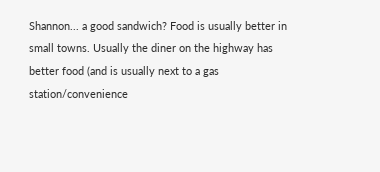Shannon... a good sandwich? Food is usually better in small towns. Usually the diner on the highway has better food (and is usually next to a gas station/convenience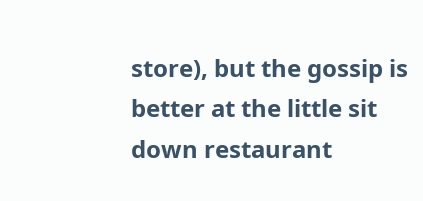store), but the gossip is better at the little sit down restaurant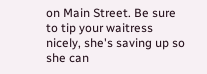on Main Street. Be sure to tip your waitress nicely, she's saving up so she can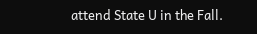attend State U in the Fall.